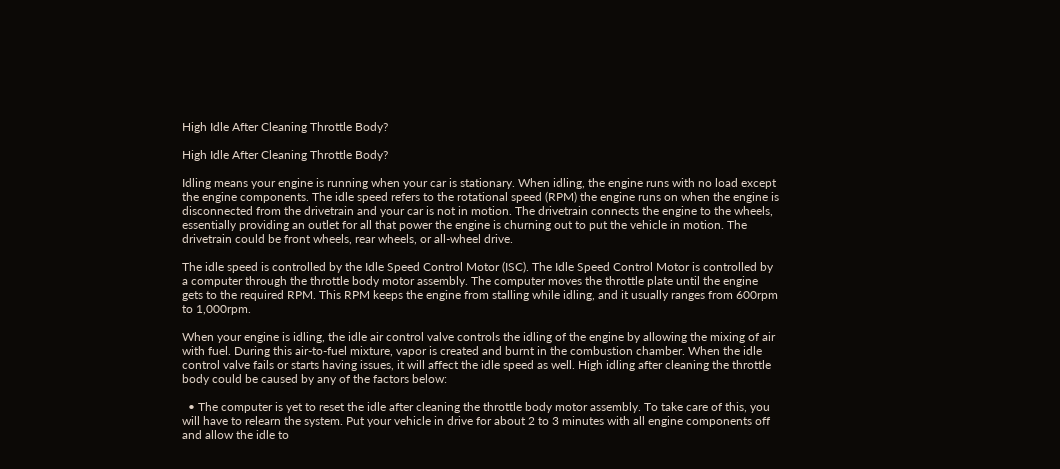High Idle After Cleaning Throttle Body?

High Idle After Cleaning Throttle Body?

Idling means your engine is running when your car is stationary. When idling, the engine runs with no load except the engine components. The idle speed refers to the rotational speed (RPM) the engine runs on when the engine is disconnected from the drivetrain and your car is not in motion. The drivetrain connects the engine to the wheels, essentially providing an outlet for all that power the engine is churning out to put the vehicle in motion. The drivetrain could be front wheels, rear wheels, or all-wheel drive.

The idle speed is controlled by the Idle Speed Control Motor (ISC). The Idle Speed Control Motor is controlled by a computer through the throttle body motor assembly. The computer moves the throttle plate until the engine gets to the required RPM. This RPM keeps the engine from stalling while idling, and it usually ranges from 600rpm to 1,000rpm.

When your engine is idling, the idle air control valve controls the idling of the engine by allowing the mixing of air with fuel. During this air-to-fuel mixture, vapor is created and burnt in the combustion chamber. When the idle control valve fails or starts having issues, it will affect the idle speed as well. High idling after cleaning the throttle body could be caused by any of the factors below:

  • The computer is yet to reset the idle after cleaning the throttle body motor assembly. To take care of this, you will have to relearn the system. Put your vehicle in drive for about 2 to 3 minutes with all engine components off and allow the idle to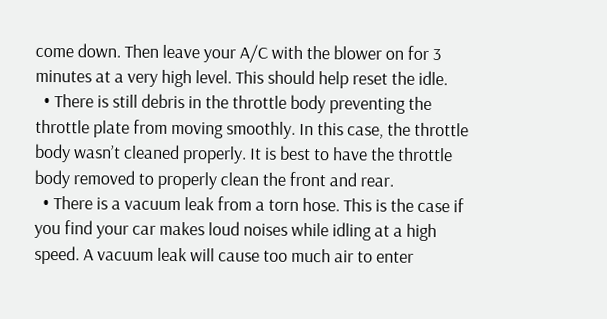come down. Then leave your A/C with the blower on for 3 minutes at a very high level. This should help reset the idle.
  • There is still debris in the throttle body preventing the throttle plate from moving smoothly. In this case, the throttle body wasn’t cleaned properly. It is best to have the throttle body removed to properly clean the front and rear.
  • There is a vacuum leak from a torn hose. This is the case if you find your car makes loud noises while idling at a high speed. A vacuum leak will cause too much air to enter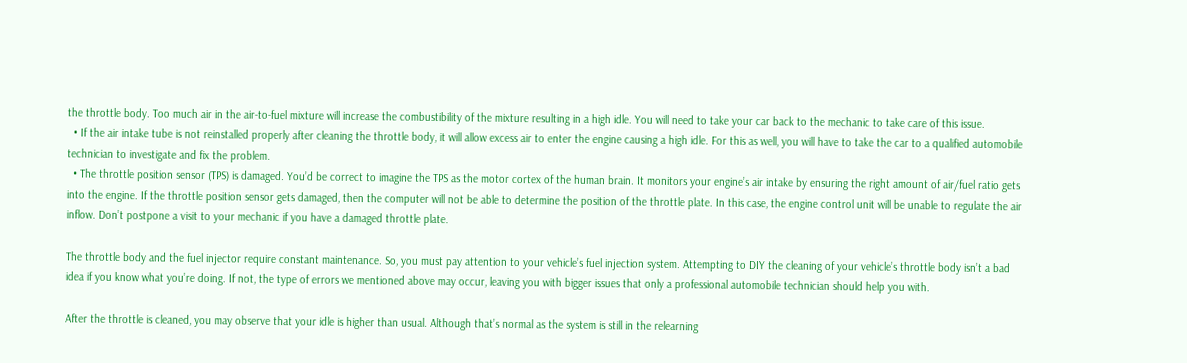the throttle body. Too much air in the air-to-fuel mixture will increase the combustibility of the mixture resulting in a high idle. You will need to take your car back to the mechanic to take care of this issue.
  • If the air intake tube is not reinstalled properly after cleaning the throttle body, it will allow excess air to enter the engine causing a high idle. For this as well, you will have to take the car to a qualified automobile technician to investigate and fix the problem.
  • The throttle position sensor (TPS) is damaged. You’d be correct to imagine the TPS as the motor cortex of the human brain. It monitors your engine’s air intake by ensuring the right amount of air/fuel ratio gets into the engine. If the throttle position sensor gets damaged, then the computer will not be able to determine the position of the throttle plate. In this case, the engine control unit will be unable to regulate the air inflow. Don’t postpone a visit to your mechanic if you have a damaged throttle plate.

The throttle body and the fuel injector require constant maintenance. So, you must pay attention to your vehicle’s fuel injection system. Attempting to DIY the cleaning of your vehicle’s throttle body isn’t a bad idea if you know what you’re doing. If not, the type of errors we mentioned above may occur, leaving you with bigger issues that only a professional automobile technician should help you with.

After the throttle is cleaned, you may observe that your idle is higher than usual. Although that’s normal as the system is still in the relearning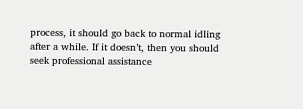process, it should go back to normal idling after a while. If it doesn’t, then you should seek professional assistance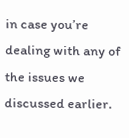in case you’re dealing with any of the issues we discussed earlier.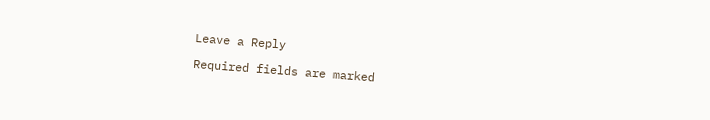Leave a Reply

Required fields are marked